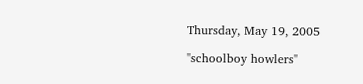Thursday, May 19, 2005

"schoolboy howlers"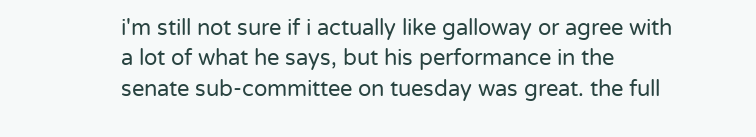i'm still not sure if i actually like galloway or agree with a lot of what he says, but his performance in the senate sub-committee on tuesday was great. the full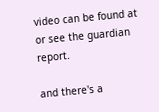video can be found at
or see the guardian report.

and there's a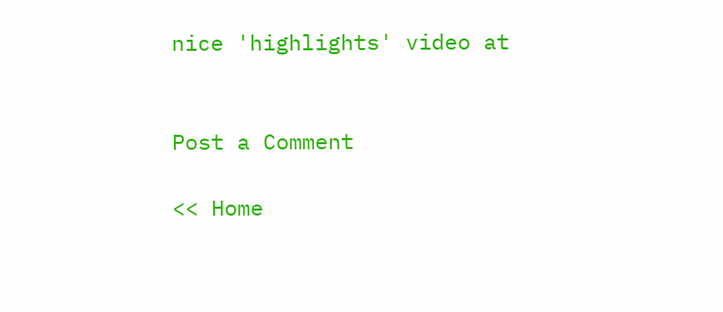nice 'highlights' video at


Post a Comment

<< Home